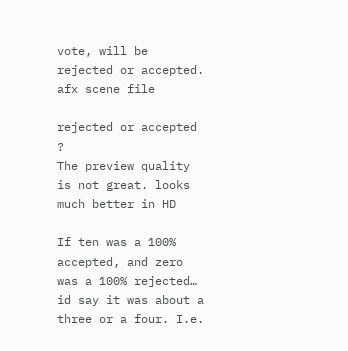vote, will be rejected or accepted. afx scene file

rejected or accepted ?
The preview quality is not great. looks much better in HD

If ten was a 100% accepted, and zero was a 100% rejected… id say it was about a three or a four. I.e.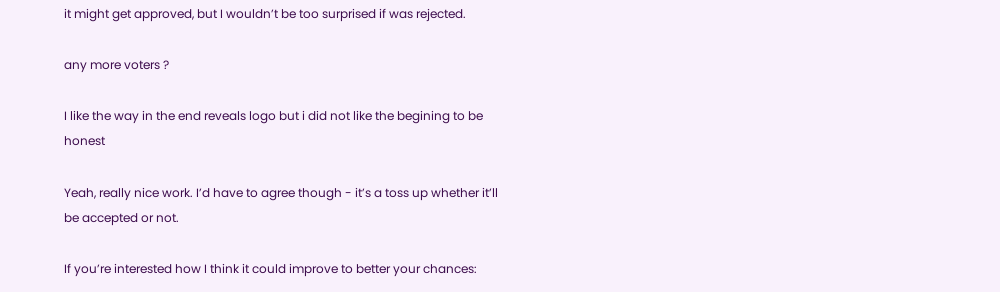it might get approved, but I wouldn’t be too surprised if was rejected.

any more voters ?

I like the way in the end reveals logo but i did not like the begining to be honest

Yeah, really nice work. I’d have to agree though - it’s a toss up whether it’ll be accepted or not.

If you’re interested how I think it could improve to better your chances: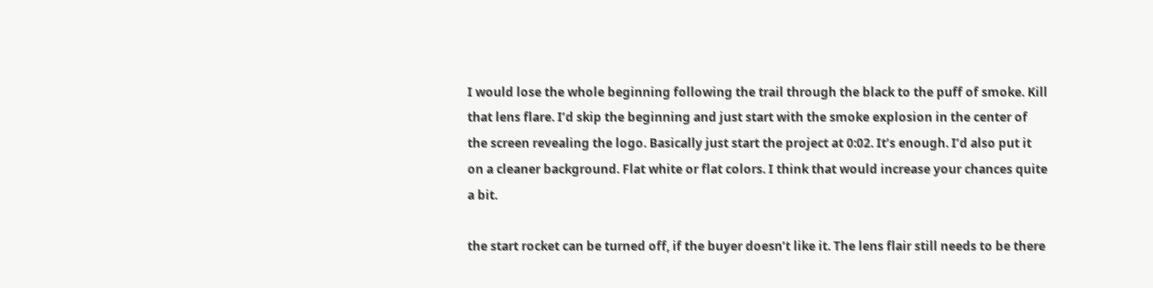I would lose the whole beginning following the trail through the black to the puff of smoke. Kill that lens flare. I’d skip the beginning and just start with the smoke explosion in the center of the screen revealing the logo. Basically just start the project at 0:02. It’s enough. I’d also put it on a cleaner background. Flat white or flat colors. I think that would increase your chances quite a bit.

the start rocket can be turned off, if the buyer doesn’t like it. The lens flair still needs to be there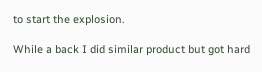to start the explosion.

While a back I did similar product but got hard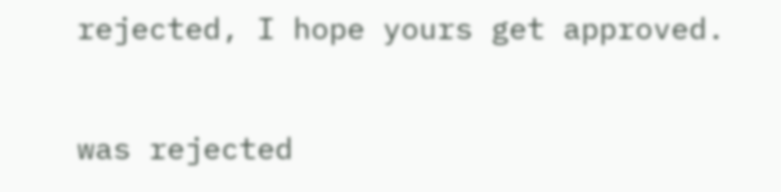rejected, I hope yours get approved.

was rejected